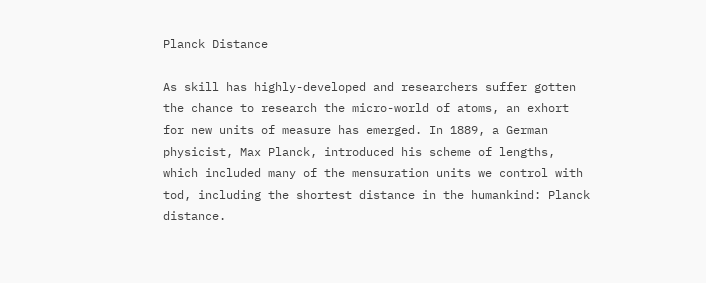Planck Distance

As skill has highly-developed and researchers suffer gotten the chance to research the micro-world of atoms, an exhort for new units of measure has emerged. In 1889, a German physicist, Max Planck, introduced his scheme of lengths, which included many of the mensuration units we control with tod, including the shortest distance in the humankind: Planck distance.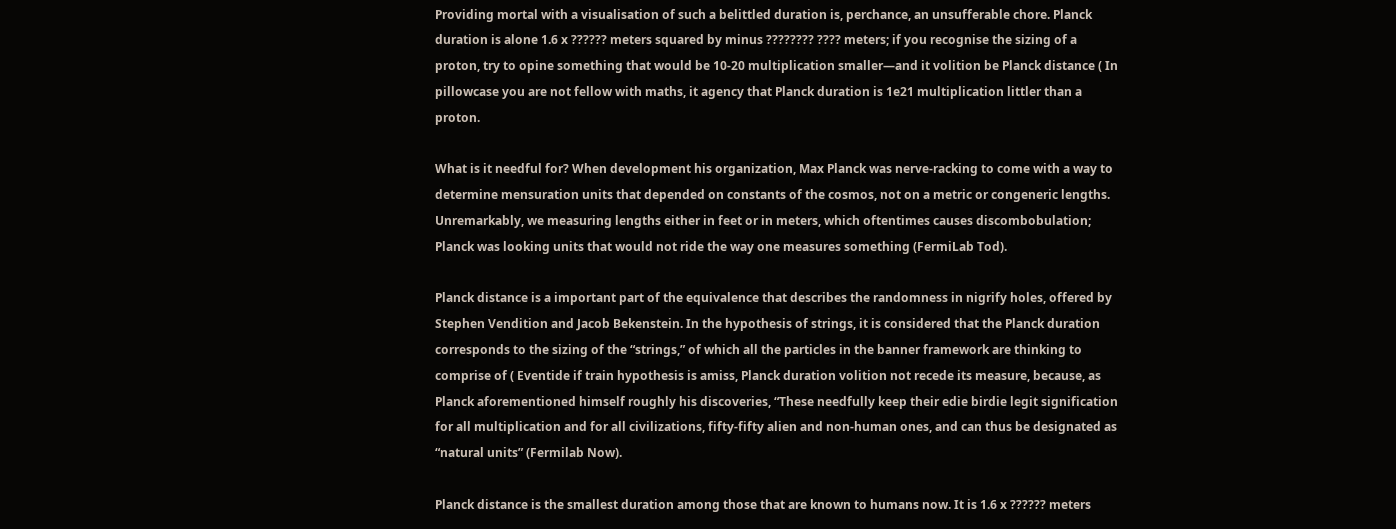Providing mortal with a visualisation of such a belittled duration is, perchance, an unsufferable chore. Planck duration is alone 1.6 x ?????? meters squared by minus ???????? ???? meters; if you recognise the sizing of a proton, try to opine something that would be 10-20 multiplication smaller—and it volition be Planck distance ( In pillowcase you are not fellow with maths, it agency that Planck duration is 1e21 multiplication littler than a proton.

What is it needful for? When development his organization, Max Planck was nerve-racking to come with a way to determine mensuration units that depended on constants of the cosmos, not on a metric or congeneric lengths. Unremarkably, we measuring lengths either in feet or in meters, which oftentimes causes discombobulation; Planck was looking units that would not ride the way one measures something (FermiLab Tod).

Planck distance is a important part of the equivalence that describes the randomness in nigrify holes, offered by Stephen Vendition and Jacob Bekenstein. In the hypothesis of strings, it is considered that the Planck duration corresponds to the sizing of the “strings,” of which all the particles in the banner framework are thinking to comprise of ( Eventide if train hypothesis is amiss, Planck duration volition not recede its measure, because, as Planck aforementioned himself roughly his discoveries, “These needfully keep their edie birdie legit signification for all multiplication and for all civilizations, fifty-fifty alien and non-human ones, and can thus be designated as “natural units” (Fermilab Now).

Planck distance is the smallest duration among those that are known to humans now. It is 1.6 x ?????? meters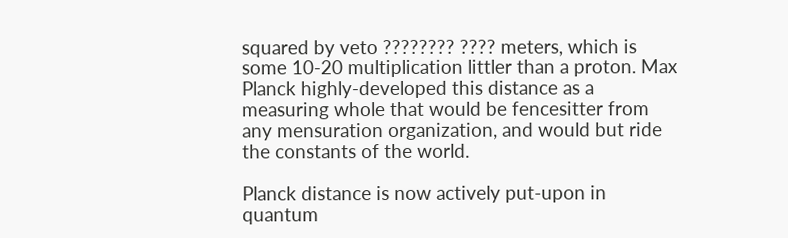squared by veto ???????? ???? meters, which is some 10-20 multiplication littler than a proton. Max Planck highly-developed this distance as a measuring whole that would be fencesitter from any mensuration organization, and would but ride the constants of the world.

Planck distance is now actively put-upon in quantum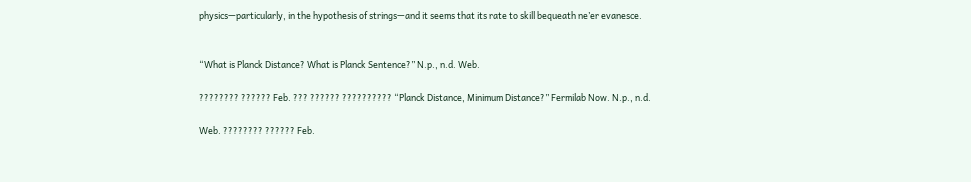physics—particularly, in the hypothesis of strings—and it seems that its rate to skill bequeath ne’er evanesce.


“What is Planck Distance? What is Planck Sentence?” N.p., n.d. Web.

???????? ?????? Feb. ??? ?????? ?????????? “Planck Distance, Minimum Distance?” Fermilab Now. N.p., n.d.

Web. ???????? ?????? Feb.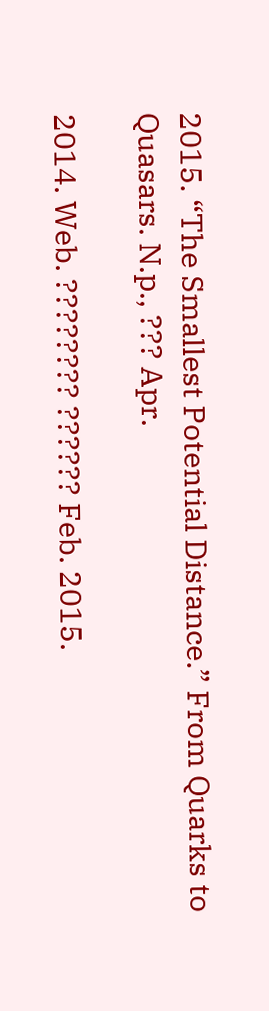2015. “The Smallest Potential Distance.” From Quarks to Quasars. N.p., ??? Apr.

2014. Web. ???????? ?????? Feb. 2015.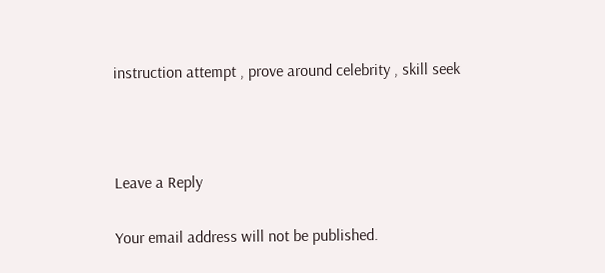instruction attempt , prove around celebrity , skill seek



Leave a Reply

Your email address will not be published.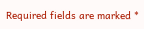Required fields are marked *